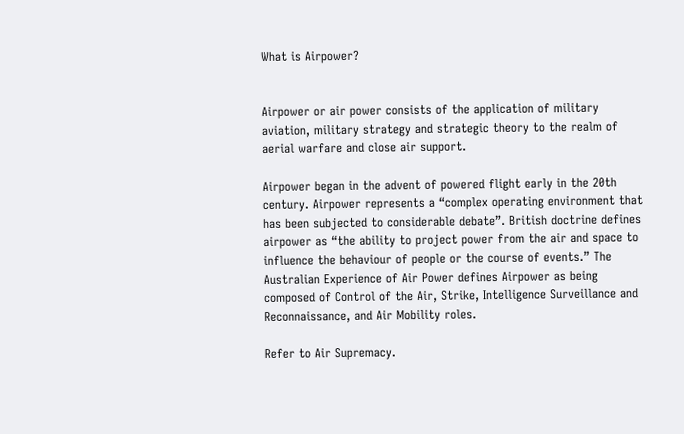What is Airpower?


Airpower or air power consists of the application of military aviation, military strategy and strategic theory to the realm of aerial warfare and close air support.

Airpower began in the advent of powered flight early in the 20th century. Airpower represents a “complex operating environment that has been subjected to considerable debate”. British doctrine defines airpower as “the ability to project power from the air and space to influence the behaviour of people or the course of events.” The Australian Experience of Air Power defines Airpower as being composed of Control of the Air, Strike, Intelligence Surveillance and Reconnaissance, and Air Mobility roles.

Refer to Air Supremacy.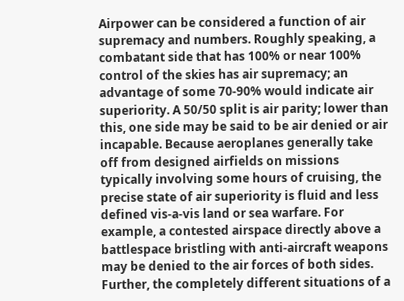Airpower can be considered a function of air supremacy and numbers. Roughly speaking, a combatant side that has 100% or near 100% control of the skies has air supremacy; an advantage of some 70-90% would indicate air superiority. A 50/50 split is air parity; lower than this, one side may be said to be air denied or air incapable. Because aeroplanes generally take off from designed airfields on missions typically involving some hours of cruising, the precise state of air superiority is fluid and less defined vis-a-vis land or sea warfare. For example, a contested airspace directly above a battlespace bristling with anti-aircraft weapons may be denied to the air forces of both sides. Further, the completely different situations of a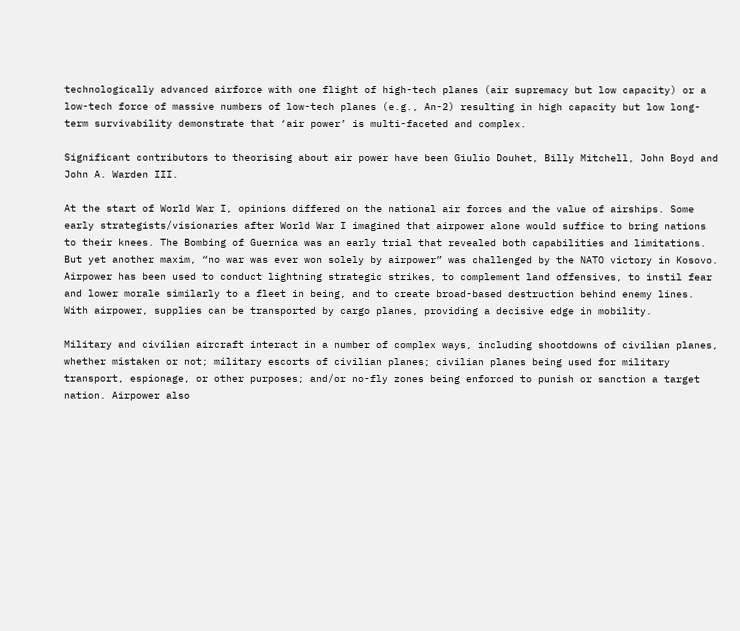technologically advanced airforce with one flight of high-tech planes (air supremacy but low capacity) or a low-tech force of massive numbers of low-tech planes (e.g., An-2) resulting in high capacity but low long-term survivability demonstrate that ‘air power’ is multi-faceted and complex.

Significant contributors to theorising about air power have been Giulio Douhet, Billy Mitchell, John Boyd and John A. Warden III.

At the start of World War I, opinions differed on the national air forces and the value of airships. Some early strategists/visionaries after World War I imagined that airpower alone would suffice to bring nations to their knees. The Bombing of Guernica was an early trial that revealed both capabilities and limitations. But yet another maxim, “no war was ever won solely by airpower” was challenged by the NATO victory in Kosovo. Airpower has been used to conduct lightning strategic strikes, to complement land offensives, to instil fear and lower morale similarly to a fleet in being, and to create broad-based destruction behind enemy lines. With airpower, supplies can be transported by cargo planes, providing a decisive edge in mobility.

Military and civilian aircraft interact in a number of complex ways, including shootdowns of civilian planes, whether mistaken or not; military escorts of civilian planes; civilian planes being used for military transport, espionage, or other purposes; and/or no-fly zones being enforced to punish or sanction a target nation. Airpower also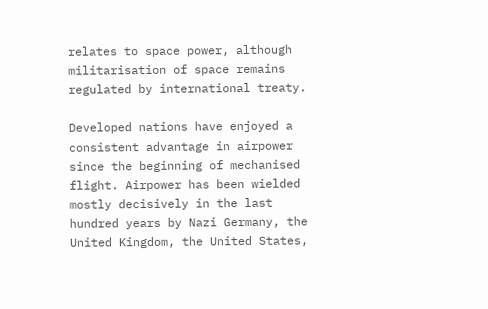relates to space power, although militarisation of space remains regulated by international treaty.

Developed nations have enjoyed a consistent advantage in airpower since the beginning of mechanised flight. Airpower has been wielded mostly decisively in the last hundred years by Nazi Germany, the United Kingdom, the United States,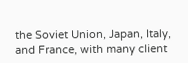the Soviet Union, Japan, Italy, and France, with many client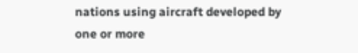nations using aircraft developed by one or more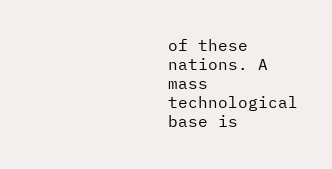of these nations. A mass technological base is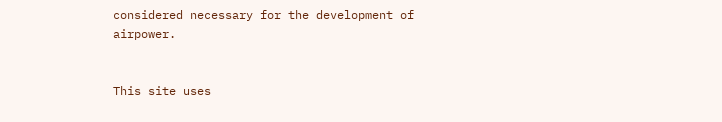considered necessary for the development of airpower.


This site uses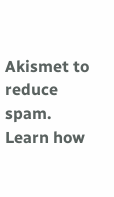Akismet to reduce spam. Learn how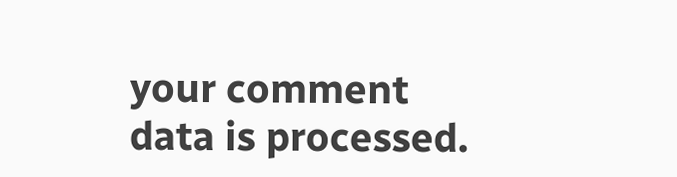your comment data is processed.